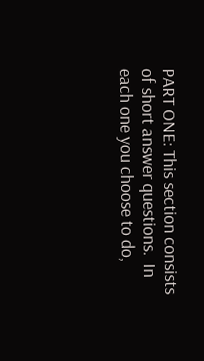PART ONE: This section consists of short answer questions.  In each one you choose to do,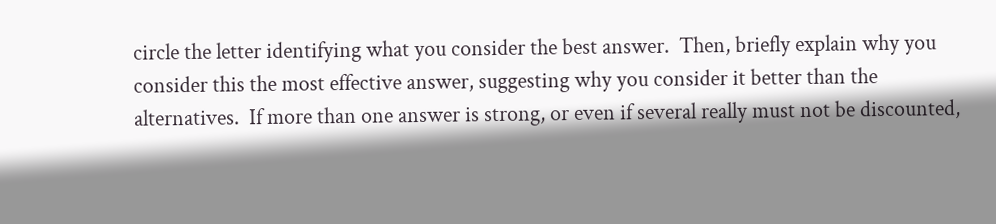circle the letter identifying what you consider the best answer.  Then, briefly explain why you consider this the most effective answer, suggesting why you consider it better than the alternatives.  If more than one answer is strong, or even if several really must not be discounted,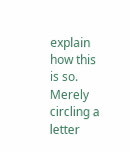explain how this is so.  Merely circling a letter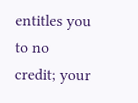entitles you to no credit; your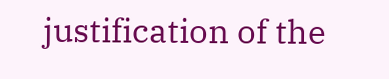justification of the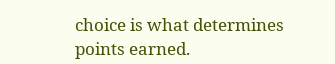choice is what determines points earned.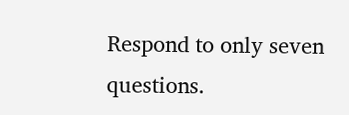Respond to only seven questions.